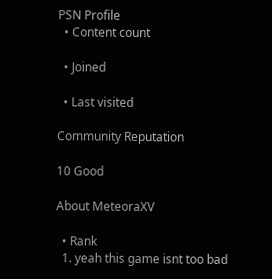PSN Profile
  • Content count

  • Joined

  • Last visited

Community Reputation

10 Good

About MeteoraXV

  • Rank
  1. yeah this game isnt too bad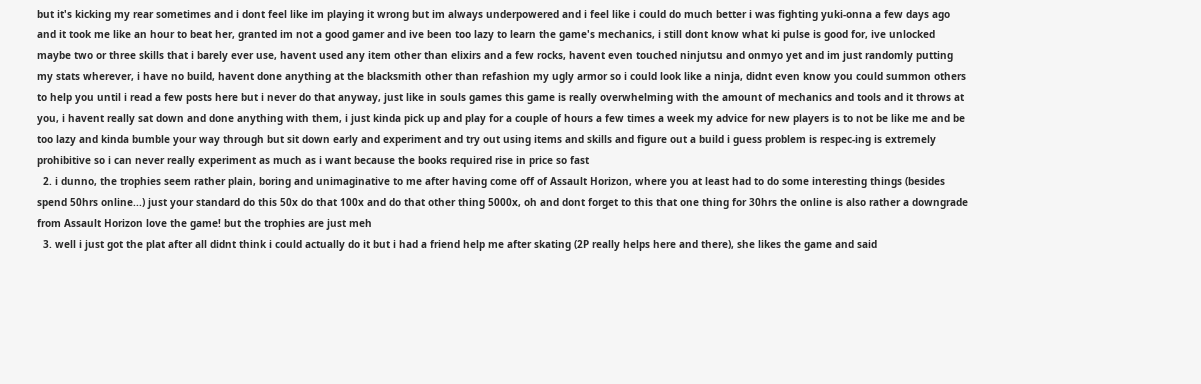but it's kicking my rear sometimes and i dont feel like im playing it wrong but im always underpowered and i feel like i could do much better i was fighting yuki-onna a few days ago and it took me like an hour to beat her, granted im not a good gamer and ive been too lazy to learn the game's mechanics, i still dont know what ki pulse is good for, ive unlocked maybe two or three skills that i barely ever use, havent used any item other than elixirs and a few rocks, havent even touched ninjutsu and onmyo yet and im just randomly putting my stats wherever, i have no build, havent done anything at the blacksmith other than refashion my ugly armor so i could look like a ninja, didnt even know you could summon others to help you until i read a few posts here but i never do that anyway, just like in souls games this game is really overwhelming with the amount of mechanics and tools and it throws at you, i havent really sat down and done anything with them, i just kinda pick up and play for a couple of hours a few times a week my advice for new players is to not be like me and be too lazy and kinda bumble your way through but sit down early and experiment and try out using items and skills and figure out a build i guess problem is respec-ing is extremely prohibitive so i can never really experiment as much as i want because the books required rise in price so fast
  2. i dunno, the trophies seem rather plain, boring and unimaginative to me after having come off of Assault Horizon, where you at least had to do some interesting things (besides spend 50hrs online...) just your standard do this 50x do that 100x and do that other thing 5000x, oh and dont forget to this that one thing for 30hrs the online is also rather a downgrade from Assault Horizon love the game! but the trophies are just meh
  3. well i just got the plat after all didnt think i could actually do it but i had a friend help me after skating (2P really helps here and there), she likes the game and said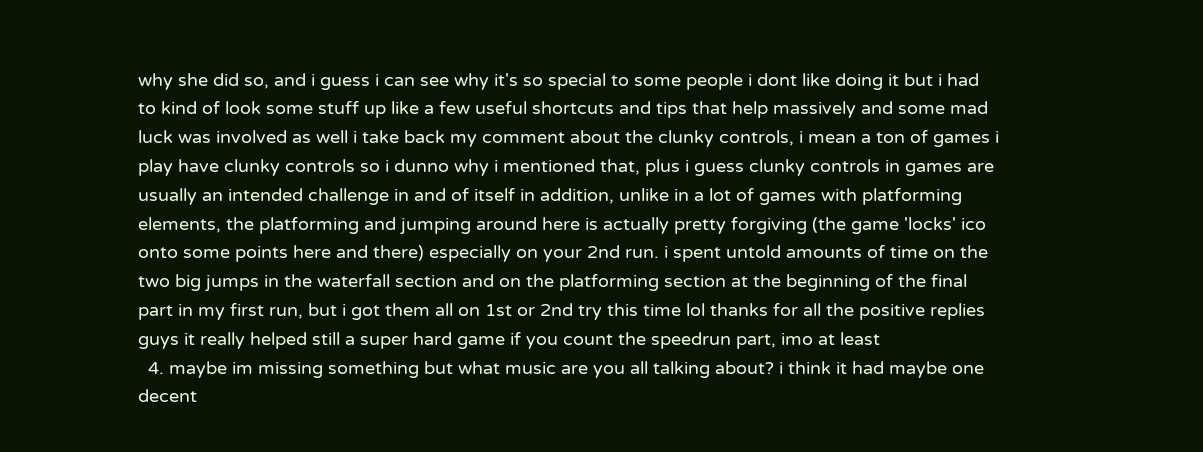why she did so, and i guess i can see why it's so special to some people i dont like doing it but i had to kind of look some stuff up like a few useful shortcuts and tips that help massively and some mad luck was involved as well i take back my comment about the clunky controls, i mean a ton of games i play have clunky controls so i dunno why i mentioned that, plus i guess clunky controls in games are usually an intended challenge in and of itself in addition, unlike in a lot of games with platforming elements, the platforming and jumping around here is actually pretty forgiving (the game 'locks' ico onto some points here and there) especially on your 2nd run. i spent untold amounts of time on the two big jumps in the waterfall section and on the platforming section at the beginning of the final part in my first run, but i got them all on 1st or 2nd try this time lol thanks for all the positive replies guys it really helped still a super hard game if you count the speedrun part, imo at least
  4. maybe im missing something but what music are you all talking about? i think it had maybe one decent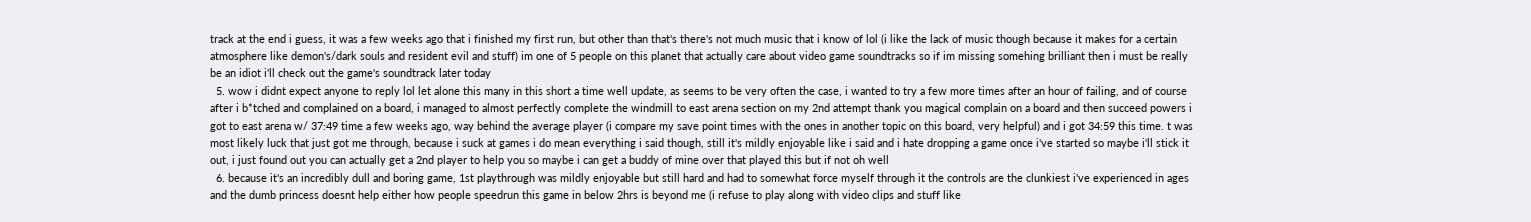track at the end i guess, it was a few weeks ago that i finished my first run, but other than that's there's not much music that i know of lol (i like the lack of music though because it makes for a certain atmosphere like demon's/dark souls and resident evil and stuff) im one of 5 people on this planet that actually care about video game soundtracks so if im missing somehing brilliant then i must be really be an idiot i'll check out the game's soundtrack later today
  5. wow i didnt expect anyone to reply lol let alone this many in this short a time well update, as seems to be very often the case, i wanted to try a few more times after an hour of failing, and of course after i b*tched and complained on a board, i managed to almost perfectly complete the windmill to east arena section on my 2nd attempt thank you magical complain on a board and then succeed powers i got to east arena w/ 37:49 time a few weeks ago, way behind the average player (i compare my save point times with the ones in another topic on this board, very helpful) and i got 34:59 this time. t was most likely luck that just got me through, because i suck at games i do mean everything i said though, still it's mildly enjoyable like i said and i hate dropping a game once i've started so maybe i'll stick it out, i just found out you can actually get a 2nd player to help you so maybe i can get a buddy of mine over that played this but if not oh well
  6. because it's an incredibly dull and boring game, 1st playthrough was mildly enjoyable but still hard and had to somewhat force myself through it the controls are the clunkiest i've experienced in ages and the dumb princess doesnt help either how people speedrun this game in below 2hrs is beyond me (i refuse to play along with video clips and stuff like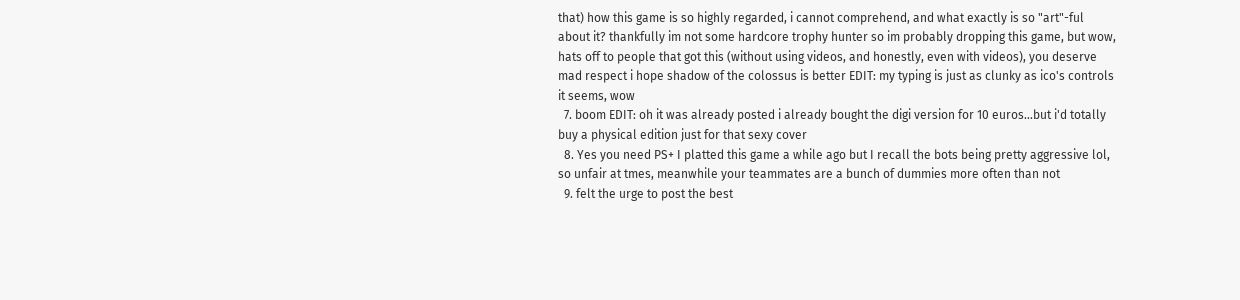that) how this game is so highly regarded, i cannot comprehend, and what exactly is so "art"-ful about it? thankfully im not some hardcore trophy hunter so im probably dropping this game, but wow, hats off to people that got this (without using videos, and honestly, even with videos), you deserve mad respect i hope shadow of the colossus is better EDIT: my typing is just as clunky as ico's controls it seems, wow
  7. boom EDIT: oh it was already posted i already bought the digi version for 10 euros...but i'd totally buy a physical edition just for that sexy cover
  8. Yes you need PS+ I platted this game a while ago but I recall the bots being pretty aggressive lol, so unfair at tmes, meanwhile your teammates are a bunch of dummies more often than not
  9. felt the urge to post the best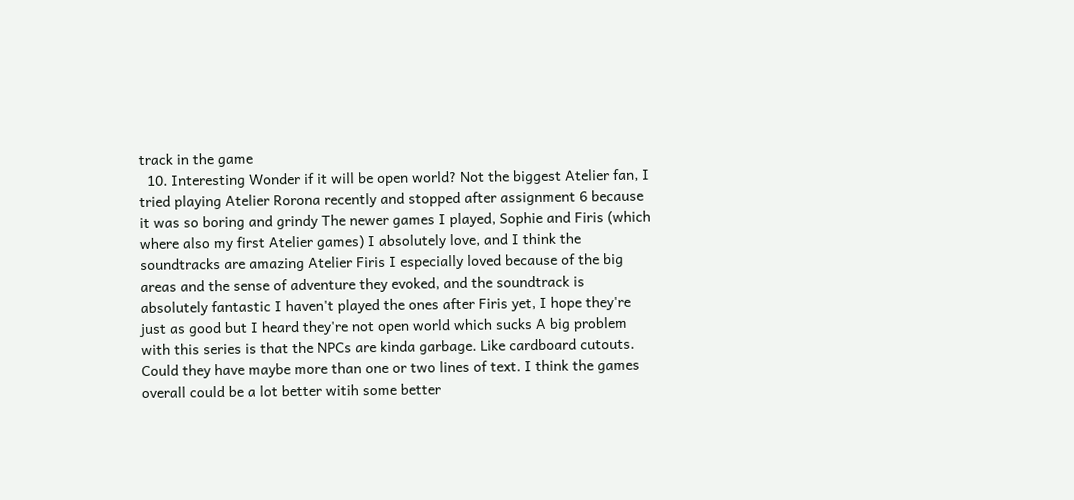track in the game
  10. Interesting Wonder if it will be open world? Not the biggest Atelier fan, I tried playing Atelier Rorona recently and stopped after assignment 6 because it was so boring and grindy The newer games I played, Sophie and Firis (which where also my first Atelier games) I absolutely love, and I think the soundtracks are amazing Atelier Firis I especially loved because of the big areas and the sense of adventure they evoked, and the soundtrack is absolutely fantastic I haven't played the ones after Firis yet, I hope they're just as good but I heard they're not open world which sucks A big problem with this series is that the NPCs are kinda garbage. Like cardboard cutouts. Could they have maybe more than one or two lines of text. I think the games overall could be a lot better witih some better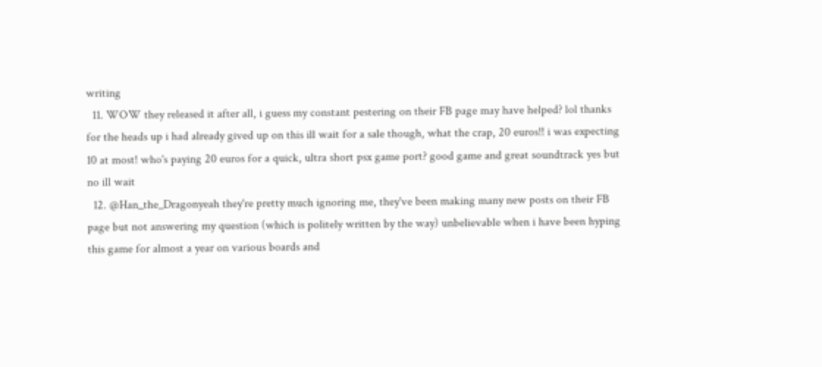writing
  11. WOW they released it after all, i guess my constant pestering on their FB page may have helped? lol thanks for the heads up i had already gived up on this ill wait for a sale though, what the crap, 20 euros!! i was expecting 10 at most! who's paying 20 euros for a quick, ultra short psx game port? good game and great soundtrack yes but no ill wait
  12. @Han_the_Dragonyeah they're pretty much ignoring me, they've been making many new posts on their FB page but not answering my question (which is politely written by the way) unbelievable when i have been hyping this game for almost a year on various boards and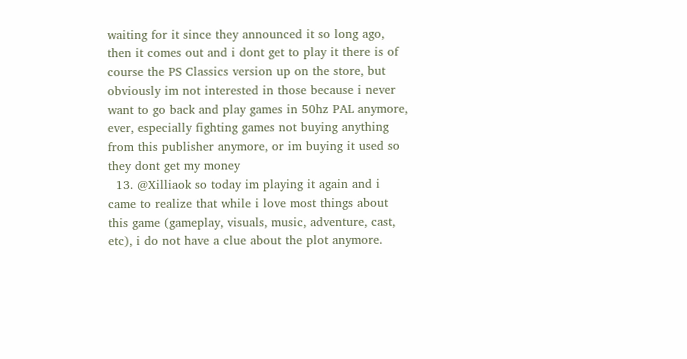waiting for it since they announced it so long ago, then it comes out and i dont get to play it there is of course the PS Classics version up on the store, but obviously im not interested in those because i never want to go back and play games in 50hz PAL anymore, ever, especially fighting games not buying anything from this publisher anymore, or im buying it used so they dont get my money
  13. @Xilliaok so today im playing it again and i came to realize that while i love most things about this game (gameplay, visuals, music, adventure, cast, etc), i do not have a clue about the plot anymore.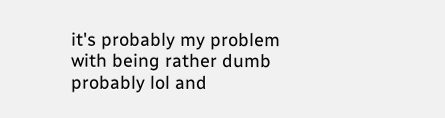it's probably my problem with being rather dumb probably lol and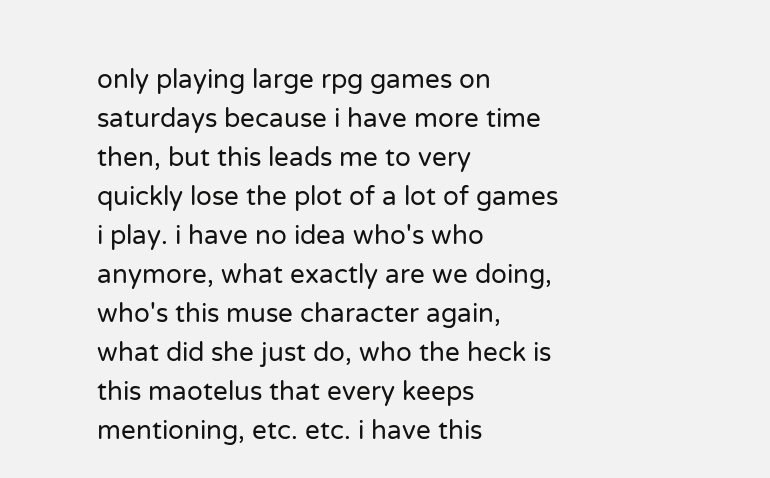only playing large rpg games on saturdays because i have more time then, but this leads me to very quickly lose the plot of a lot of games i play. i have no idea who's who anymore, what exactly are we doing, who's this muse character again, what did she just do, who the heck is this maotelus that every keeps mentioning, etc. etc. i have this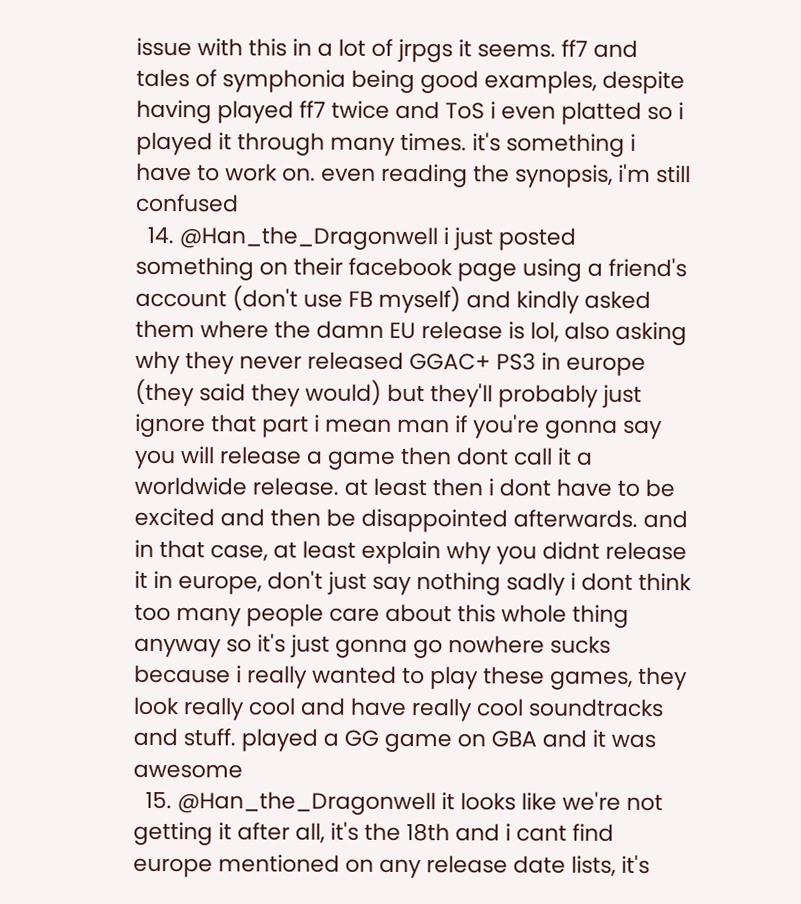issue with this in a lot of jrpgs it seems. ff7 and tales of symphonia being good examples, despite having played ff7 twice and ToS i even platted so i played it through many times. it's something i have to work on. even reading the synopsis, i'm still confused
  14. @Han_the_Dragonwell i just posted something on their facebook page using a friend's account (don't use FB myself) and kindly asked them where the damn EU release is lol, also asking why they never released GGAC+ PS3 in europe (they said they would) but they'll probably just ignore that part i mean man if you're gonna say you will release a game then dont call it a worldwide release. at least then i dont have to be excited and then be disappointed afterwards. and in that case, at least explain why you didnt release it in europe, don't just say nothing sadly i dont think too many people care about this whole thing anyway so it's just gonna go nowhere sucks because i really wanted to play these games, they look really cool and have really cool soundtracks and stuff. played a GG game on GBA and it was awesome
  15. @Han_the_Dragonwell it looks like we're not getting it after all, it's the 18th and i cant find europe mentioned on any release date lists, it's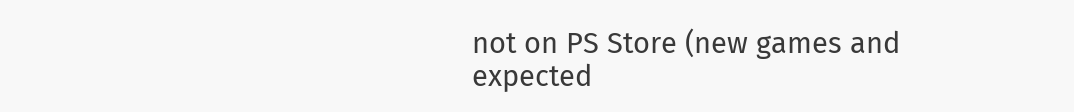not on PS Store (new games and expected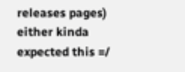releases pages) either kinda expected this =/